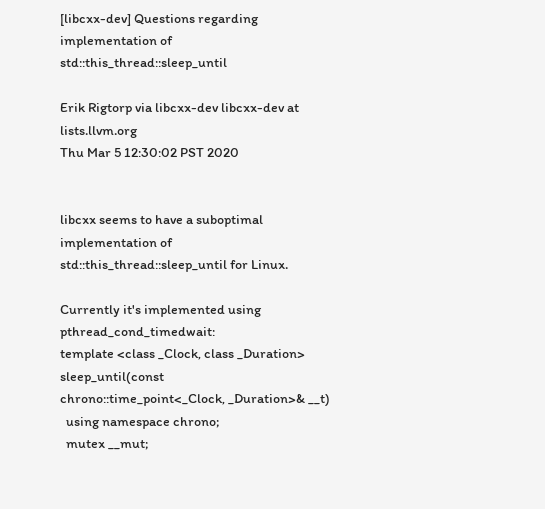[libcxx-dev] Questions regarding implementation of std::this_thread::sleep_until

Erik Rigtorp via libcxx-dev libcxx-dev at lists.llvm.org
Thu Mar 5 12:30:02 PST 2020


libcxx seems to have a suboptimal implementation of
std::this_thread::sleep_until for Linux.

Currently it's implemented using pthread_cond_timedwait:
template <class _Clock, class _Duration>
sleep_until(const chrono::time_point<_Clock, _Duration>& __t)
  using namespace chrono;
  mutex __mut;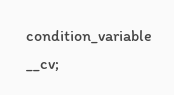condition_variable __cv;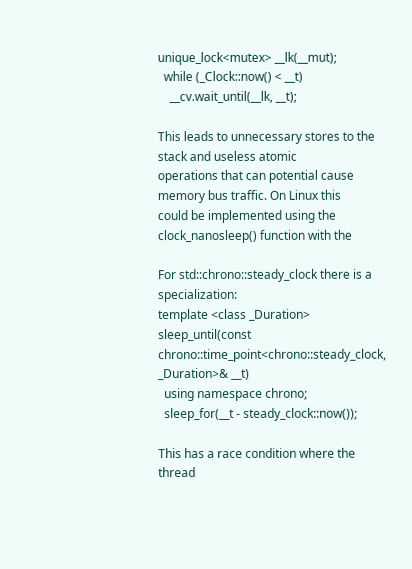unique_lock<mutex> __lk(__mut);
  while (_Clock::now() < __t)
    __cv.wait_until(__lk, __t);

This leads to unnecessary stores to the stack and useless atomic
operations that can potential cause memory bus traffic. On Linux this
could be implemented using the clock_nanosleep() function with the

For std::chrono::steady_clock there is a specialization:
template <class _Duration>
sleep_until(const chrono::time_point<chrono::steady_clock, _Duration>& __t)
  using namespace chrono;
  sleep_for(__t - steady_clock::now());

This has a race condition where the thread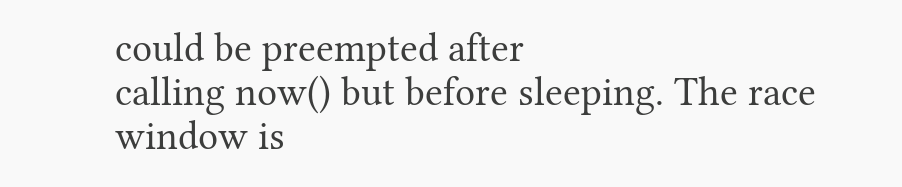could be preempted after
calling now() but before sleeping. The race window is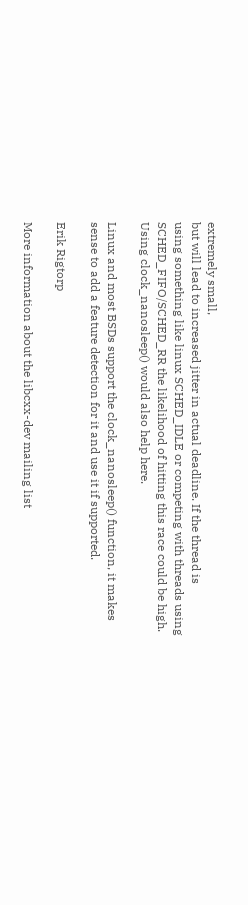extremely small,
but will lead to increased jitter in actual deadline. If the thread is
using something like linux SCHED_IDLE or competing with threads using
SCHED_FIFO/SCHED_RR the likelihood of hitting this race could be high.
Using clock_nanosleep() would also help here.

Linux and most BSDs support the clock_nanosleep() function, it makes
sense to add a feature detection for it and use it if supported.

Erik Rigtorp

More information about the libcxx-dev mailing list